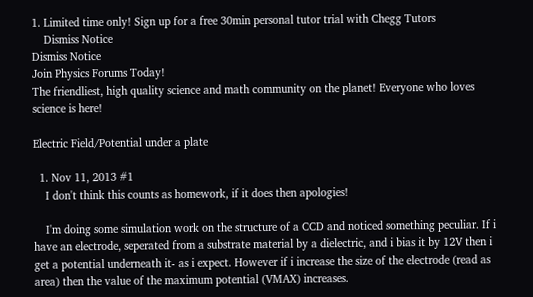1. Limited time only! Sign up for a free 30min personal tutor trial with Chegg Tutors
    Dismiss Notice
Dismiss Notice
Join Physics Forums Today!
The friendliest, high quality science and math community on the planet! Everyone who loves science is here!

Electric Field/Potential under a plate

  1. Nov 11, 2013 #1
    I don't think this counts as homework, if it does then apologies!

    I'm doing some simulation work on the structure of a CCD and noticed something peculiar. If i have an electrode, seperated from a substrate material by a dielectric, and i bias it by 12V then i get a potential underneath it- as i expect. However if i increase the size of the electrode (read as area) then the value of the maximum potential (VMAX) increases.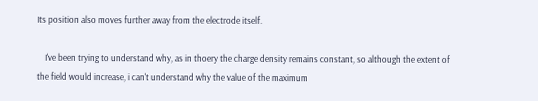Its position also moves further away from the electrode itself.

    I've been trying to understand why, as in thoery the charge density remains constant, so although the extent of the field would increase, i can't understand why the value of the maximum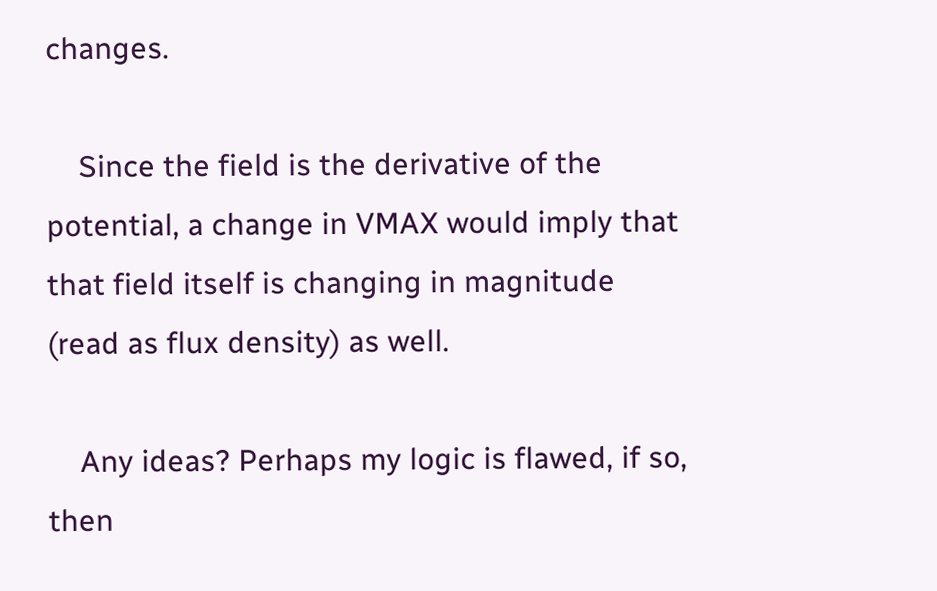changes.

    Since the field is the derivative of the potential, a change in VMAX would imply that that field itself is changing in magnitude (read as flux density) as well.

    Any ideas? Perhaps my logic is flawed, if so, then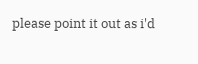please point it out as i'd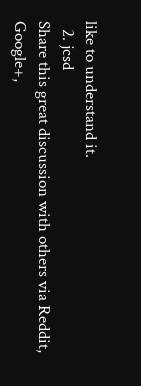like to understand it.
  2. jcsd
Share this great discussion with others via Reddit, Google+,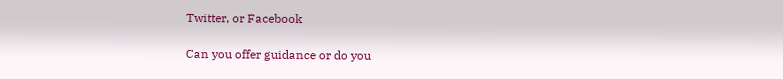Twitter, or Facebook

Can you offer guidance or do you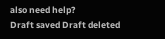also need help?
Draft saved Draft deleted